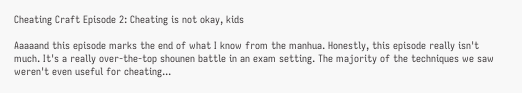Cheating Craft Episode 2: Cheating is not okay, kids

Aaaaand this episode marks the end of what I know from the manhua. Honestly, this episode really isn't much. It's a really over-the-top shounen battle in an exam setting. The majority of the techniques we saw weren't even useful for cheating...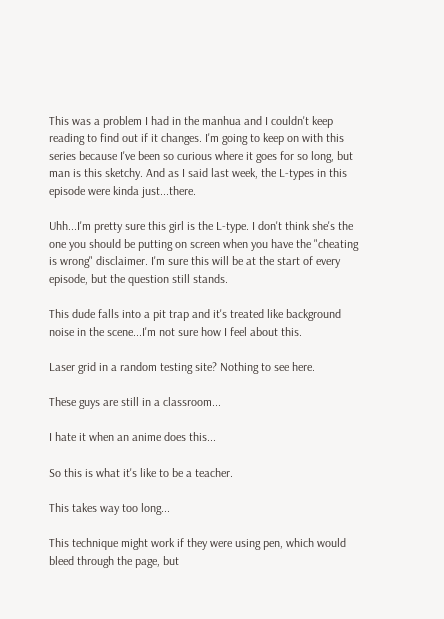This was a problem I had in the manhua and I couldn't keep reading to find out if it changes. I'm going to keep on with this series because I've been so curious where it goes for so long, but man is this sketchy. And as I said last week, the L-types in this episode were kinda just...there.

Uhh...I'm pretty sure this girl is the L-type. I don't think she's the one you should be putting on screen when you have the "cheating is wrong" disclaimer. I'm sure this will be at the start of every episode, but the question still stands.

This dude falls into a pit trap and it's treated like background noise in the scene...I'm not sure how I feel about this.

Laser grid in a random testing site? Nothing to see here.

These guys are still in a classroom...

I hate it when an anime does this...

So this is what it's like to be a teacher.

This takes way too long...

This technique might work if they were using pen, which would bleed through the page, but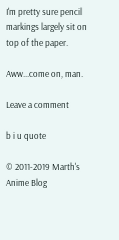I'm pretty sure pencil markings largely sit on top of the paper.

Aww...come on, man.

Leave a comment

b i u quote

© 2011-2019 Marth's Anime Blog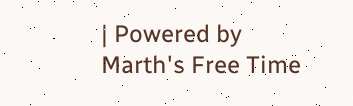| Powered by Marth's Free Time